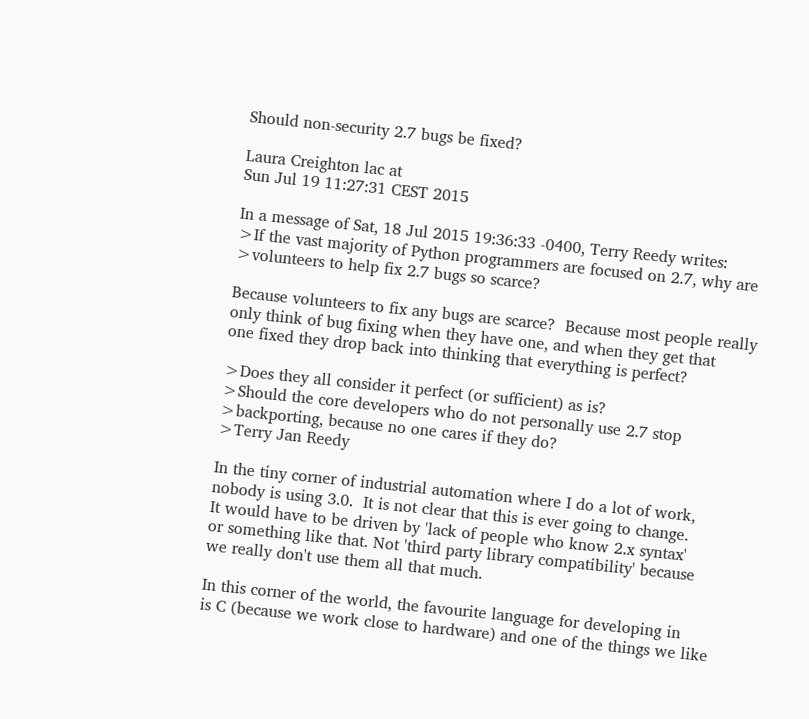Should non-security 2.7 bugs be fixed?

Laura Creighton lac at
Sun Jul 19 11:27:31 CEST 2015

In a message of Sat, 18 Jul 2015 19:36:33 -0400, Terry Reedy writes:
>If the vast majority of Python programmers are focused on 2.7, why are
>volunteers to help fix 2.7 bugs so scarce?

Because volunteers to fix any bugs are scarce?  Because most people really
only think of bug fixing when they have one, and when they get that
one fixed they drop back into thinking that everything is perfect?

>Does they all consider it perfect (or sufficient) as is?
>Should the core developers who do not personally use 2.7 stop
>backporting, because no one cares if they do?
>Terry Jan Reedy

In the tiny corner of industrial automation where I do a lot of work,
nobody is using 3.0.  It is not clear that this is ever going to change.
It would have to be driven by 'lack of people who know 2.x syntax'
or something like that. Not 'third party library compatibility' because
we really don't use them all that much.

In this corner of the world, the favourite language for developing in
is C (because we work close to hardware) and one of the things we like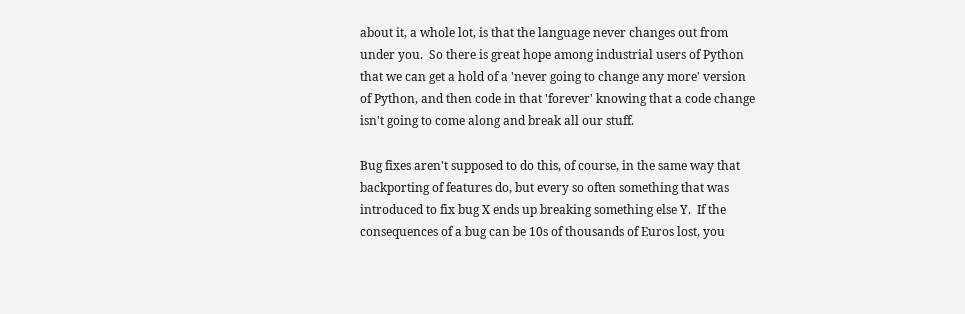about it, a whole lot, is that the language never changes out from
under you.  So there is great hope among industrial users of Python
that we can get a hold of a 'never going to change any more' version
of Python, and then code in that 'forever' knowing that a code change
isn't going to come along and break all our stuff.

Bug fixes aren't supposed to do this, of course, in the same way that
backporting of features do, but every so often something that was
introduced to fix bug X ends up breaking something else Y.  If the
consequences of a bug can be 10s of thousands of Euros lost, you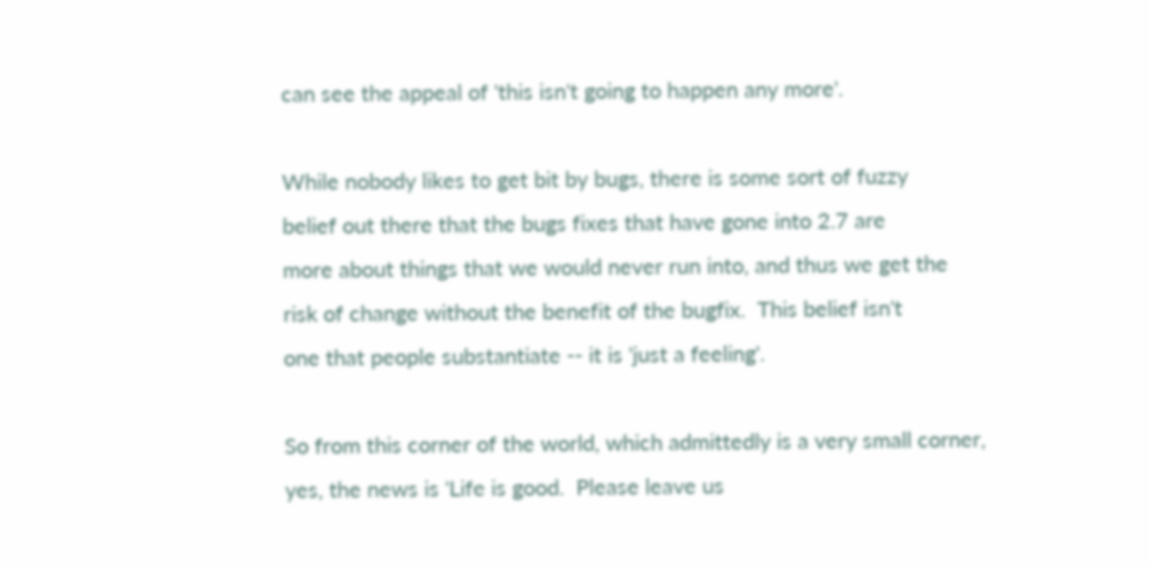can see the appeal of 'this isn't going to happen any more'.

While nobody likes to get bit by bugs, there is some sort of fuzzy
belief out there that the bugs fixes that have gone into 2.7 are
more about things that we would never run into, and thus we get the
risk of change without the benefit of the bugfix.  This belief isn't
one that people substantiate -- it is 'just a feeling'.

So from this corner of the world, which admittedly is a very small corner,
yes, the news is 'Life is good.  Please leave us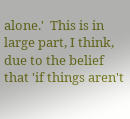alone.'  This is in
large part, I think, due to the belief that 'if things aren't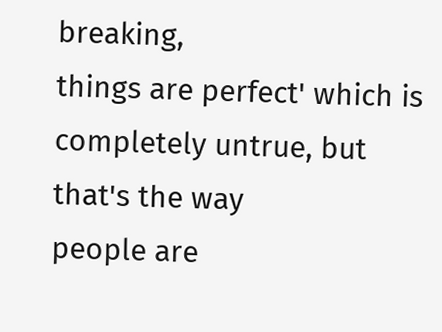breaking,
things are perfect' which is completely untrue, but that's the way
people are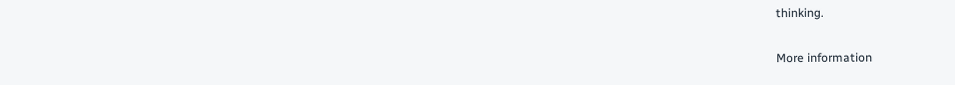thinking.


More information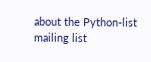about the Python-list mailing list